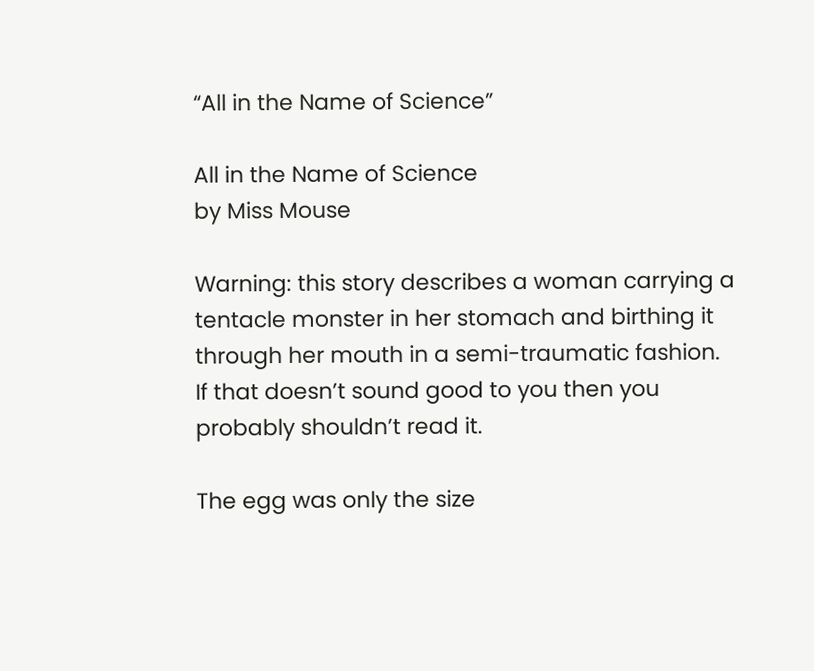“All in the Name of Science”

All in the Name of Science
by Miss Mouse

Warning: this story describes a woman carrying a tentacle monster in her stomach and birthing it through her mouth in a semi-traumatic fashion. If that doesn’t sound good to you then you probably shouldn’t read it.

The egg was only the size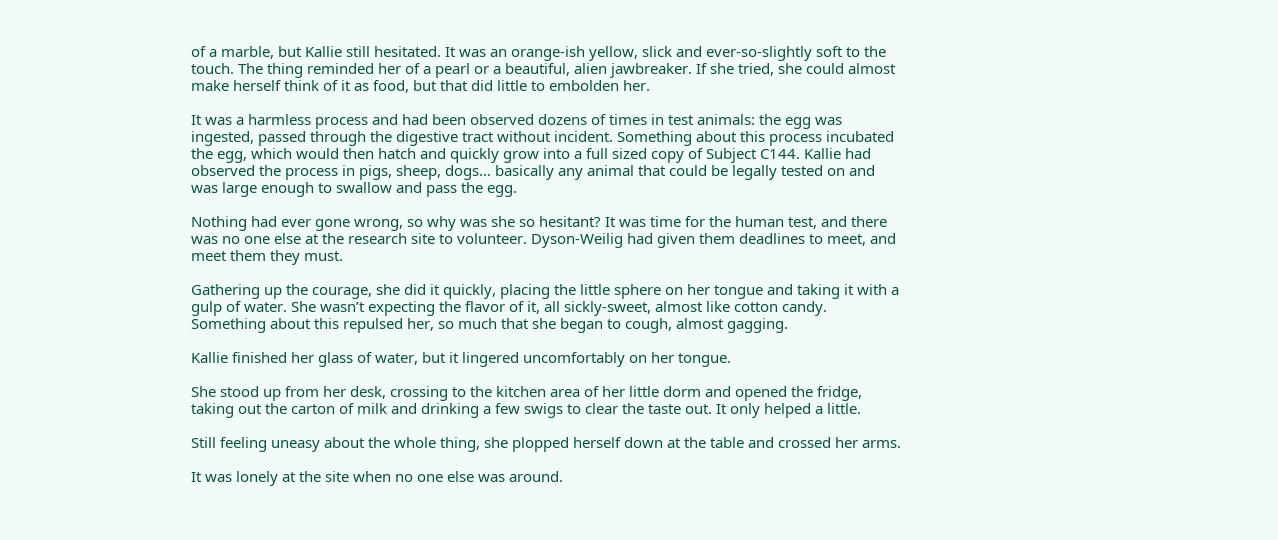of a marble, but Kallie still hesitated. It was an orange-ish yellow, slick and ever-so-slightly soft to the touch. The thing reminded her of a pearl or a beautiful, alien jawbreaker. If she tried, she could almost make herself think of it as food, but that did little to embolden her.

It was a harmless process and had been observed dozens of times in test animals: the egg was ingested, passed through the digestive tract without incident. Something about this process incubated the egg, which would then hatch and quickly grow into a full sized copy of Subject C144. Kallie had observed the process in pigs, sheep, dogs… basically any animal that could be legally tested on and was large enough to swallow and pass the egg.

Nothing had ever gone wrong, so why was she so hesitant? It was time for the human test, and there was no one else at the research site to volunteer. Dyson-Weilig had given them deadlines to meet, and meet them they must.

Gathering up the courage, she did it quickly, placing the little sphere on her tongue and taking it with a gulp of water. She wasn’t expecting the flavor of it, all sickly-sweet, almost like cotton candy. Something about this repulsed her, so much that she began to cough, almost gagging.

Kallie finished her glass of water, but it lingered uncomfortably on her tongue.

She stood up from her desk, crossing to the kitchen area of her little dorm and opened the fridge, taking out the carton of milk and drinking a few swigs to clear the taste out. It only helped a little.

Still feeling uneasy about the whole thing, she plopped herself down at the table and crossed her arms.

It was lonely at the site when no one else was around.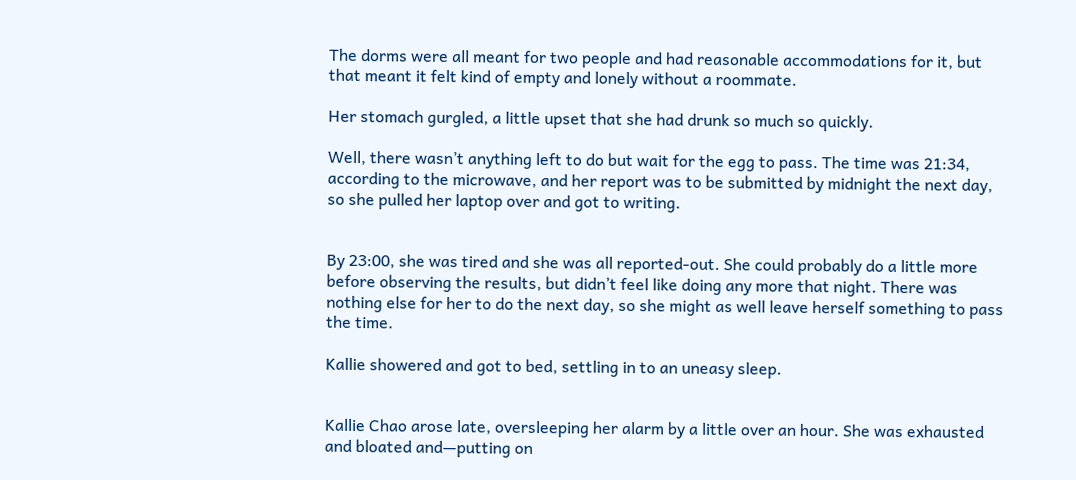The dorms were all meant for two people and had reasonable accommodations for it, but that meant it felt kind of empty and lonely without a roommate.

Her stomach gurgled, a little upset that she had drunk so much so quickly.

Well, there wasn’t anything left to do but wait for the egg to pass. The time was 21:34, according to the microwave, and her report was to be submitted by midnight the next day, so she pulled her laptop over and got to writing.


By 23:00, she was tired and she was all reported-out. She could probably do a little more before observing the results, but didn’t feel like doing any more that night. There was nothing else for her to do the next day, so she might as well leave herself something to pass the time.

Kallie showered and got to bed, settling in to an uneasy sleep.


Kallie Chao arose late, oversleeping her alarm by a little over an hour. She was exhausted and bloated and—putting on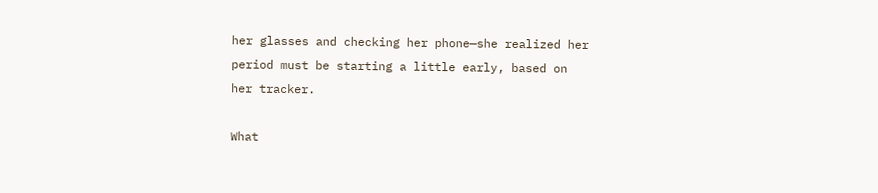her glasses and checking her phone—she realized her period must be starting a little early, based on her tracker.

What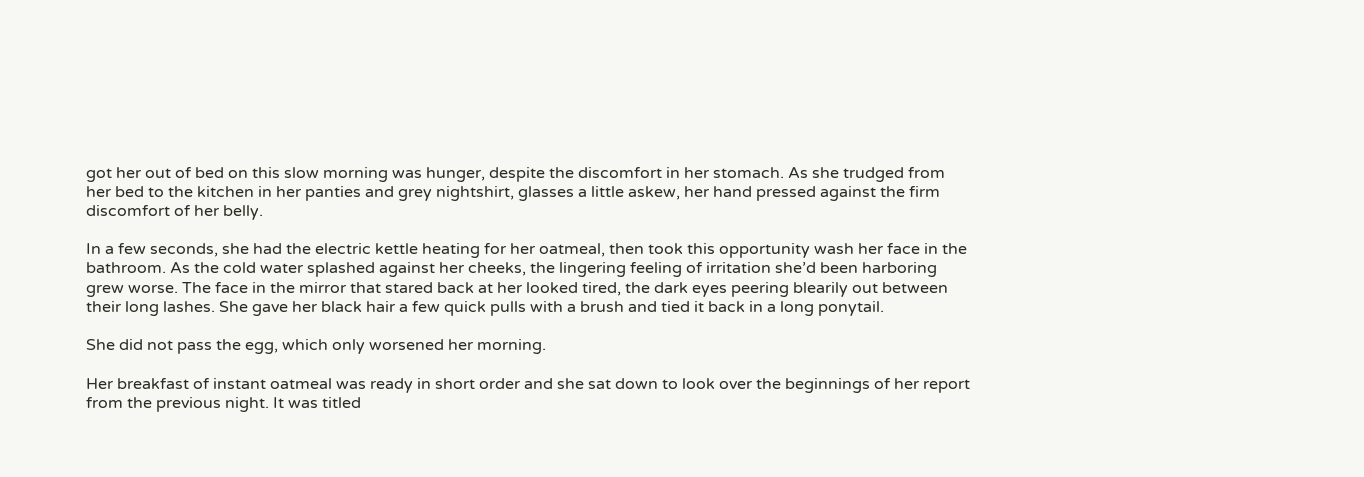got her out of bed on this slow morning was hunger, despite the discomfort in her stomach. As she trudged from her bed to the kitchen in her panties and grey nightshirt, glasses a little askew, her hand pressed against the firm discomfort of her belly.

In a few seconds, she had the electric kettle heating for her oatmeal, then took this opportunity wash her face in the bathroom. As the cold water splashed against her cheeks, the lingering feeling of irritation she’d been harboring grew worse. The face in the mirror that stared back at her looked tired, the dark eyes peering blearily out between their long lashes. She gave her black hair a few quick pulls with a brush and tied it back in a long ponytail.

She did not pass the egg, which only worsened her morning.

Her breakfast of instant oatmeal was ready in short order and she sat down to look over the beginnings of her report from the previous night. It was titled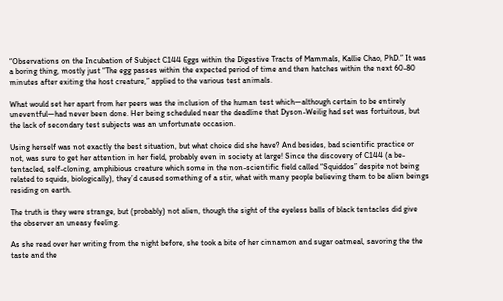“Observations on the Incubation of Subject C144 Eggs within the Digestive Tracts of Mammals, Kallie Chao, PhD.” It was a boring thing, mostly just “The egg passes within the expected period of time and then hatches within the next 60-80 minutes after exiting the host creature,” applied to the various test animals.

What would set her apart from her peers was the inclusion of the human test which—although certain to be entirely uneventful—had never been done. Her being scheduled near the deadline that Dyson-Weilig had set was fortuitous, but the lack of secondary test subjects was an unfortunate occasion.

Using herself was not exactly the best situation, but what choice did she have? And besides, bad scientific practice or not, was sure to get her attention in her field, probably even in society at large! Since the discovery of C144 (a be-tentacled, self-cloning, amphibious creature which some in the non-scientific field called “Squiddos” despite not being related to squids, biologically), they’d caused something of a stir, what with many people believing them to be alien beings residing on earth.

The truth is they were strange, but (probably) not alien, though the sight of the eyeless balls of black tentacles did give the observer an uneasy feeling.

As she read over her writing from the night before, she took a bite of her cinnamon and sugar oatmeal, savoring the the taste and the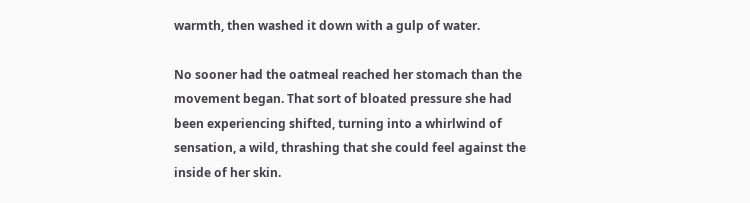warmth, then washed it down with a gulp of water.

No sooner had the oatmeal reached her stomach than the movement began. That sort of bloated pressure she had been experiencing shifted, turning into a whirlwind of sensation, a wild, thrashing that she could feel against the inside of her skin.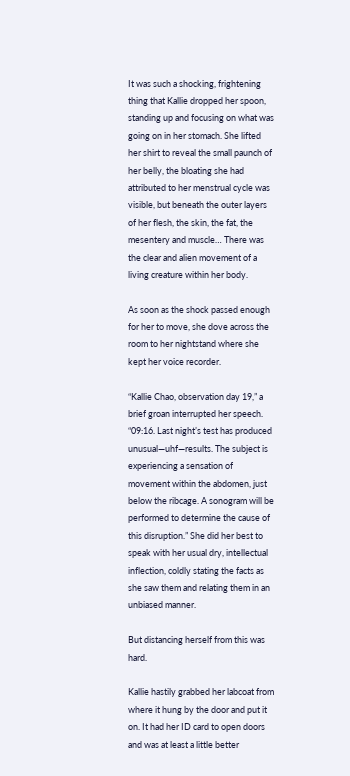It was such a shocking, frightening thing that Kallie dropped her spoon, standing up and focusing on what was going on in her stomach. She lifted her shirt to reveal the small paunch of her belly, the bloating she had attributed to her menstrual cycle was visible, but beneath the outer layers of her flesh, the skin, the fat, the mesentery and muscle… There was the clear and alien movement of a living creature within her body.

As soon as the shock passed enough for her to move, she dove across the room to her nightstand where she kept her voice recorder.

“Kallie Chao, observation day 19,” a brief groan interrupted her speech. “09:16. Last night’s test has produced unusual—uhf—results. The subject is experiencing a sensation of movement within the abdomen, just below the ribcage. A sonogram will be performed to determine the cause of this disruption.” She did her best to speak with her usual dry, intellectual inflection, coldly stating the facts as she saw them and relating them in an unbiased manner.

But distancing herself from this was hard.

Kallie hastily grabbed her labcoat from where it hung by the door and put it on. It had her ID card to open doors and was at least a little better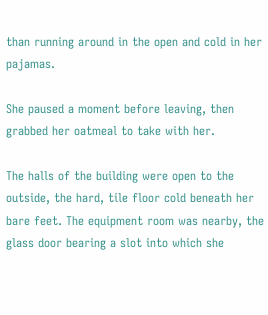than running around in the open and cold in her pajamas.

She paused a moment before leaving, then grabbed her oatmeal to take with her.

The halls of the building were open to the outside, the hard, tile floor cold beneath her bare feet. The equipment room was nearby, the glass door bearing a slot into which she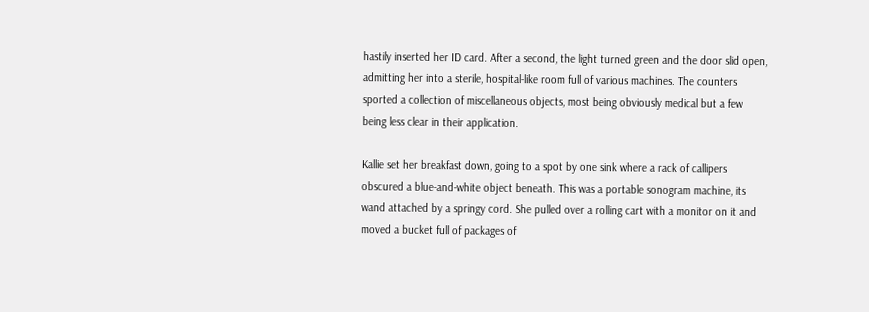hastily inserted her ID card. After a second, the light turned green and the door slid open, admitting her into a sterile, hospital-like room full of various machines. The counters sported a collection of miscellaneous objects, most being obviously medical but a few being less clear in their application.

Kallie set her breakfast down, going to a spot by one sink where a rack of callipers obscured a blue-and-white object beneath. This was a portable sonogram machine, its wand attached by a springy cord. She pulled over a rolling cart with a monitor on it and moved a bucket full of packages of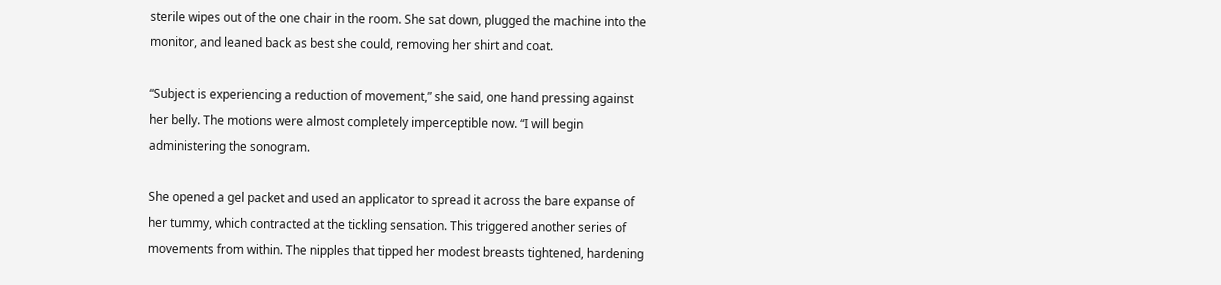sterile wipes out of the one chair in the room. She sat down, plugged the machine into the monitor, and leaned back as best she could, removing her shirt and coat.

“Subject is experiencing a reduction of movement,” she said, one hand pressing against her belly. The motions were almost completely imperceptible now. “I will begin administering the sonogram.

She opened a gel packet and used an applicator to spread it across the bare expanse of her tummy, which contracted at the tickling sensation. This triggered another series of movements from within. The nipples that tipped her modest breasts tightened, hardening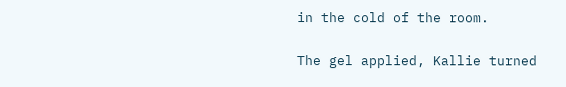in the cold of the room.

The gel applied, Kallie turned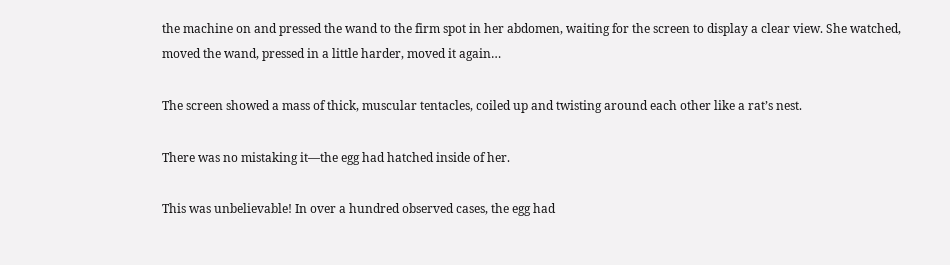the machine on and pressed the wand to the firm spot in her abdomen, waiting for the screen to display a clear view. She watched, moved the wand, pressed in a little harder, moved it again…

The screen showed a mass of thick, muscular tentacles, coiled up and twisting around each other like a rat’s nest.

There was no mistaking it—the egg had hatched inside of her.

This was unbelievable! In over a hundred observed cases, the egg had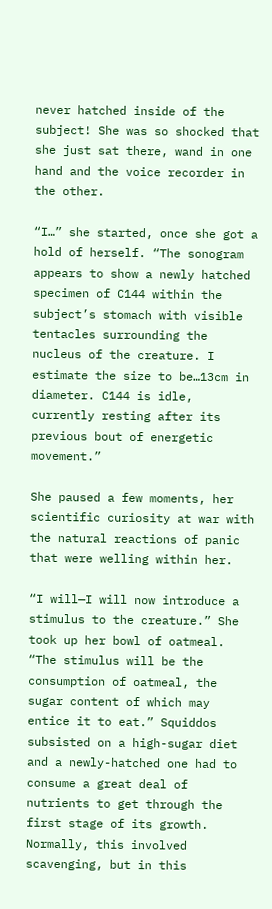never hatched inside of the subject! She was so shocked that she just sat there, wand in one hand and the voice recorder in the other.

“I…” she started, once she got a hold of herself. “The sonogram appears to show a newly hatched specimen of C144 within the subject’s stomach with visible tentacles surrounding the nucleus of the creature. I estimate the size to be…13cm in diameter. C144 is idle, currently resting after its previous bout of energetic movement.”

She paused a few moments, her scientific curiosity at war with the natural reactions of panic that were welling within her.

“I will—I will now introduce a stimulus to the creature.” She took up her bowl of oatmeal. “The stimulus will be the consumption of oatmeal, the sugar content of which may entice it to eat.” Squiddos subsisted on a high-sugar diet and a newly-hatched one had to consume a great deal of nutrients to get through the first stage of its growth. Normally, this involved scavenging, but in this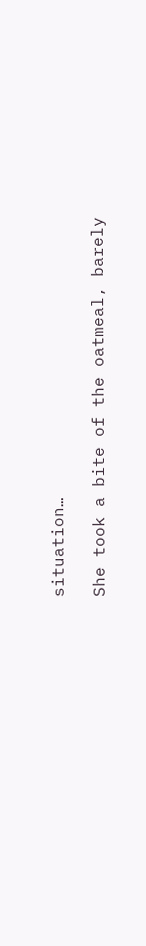situation…

She took a bite of the oatmeal, barely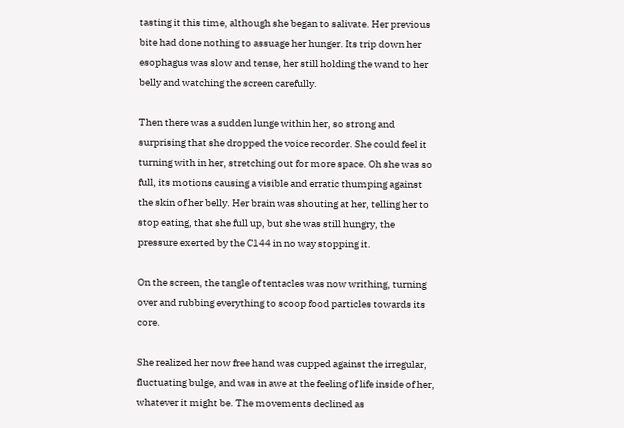tasting it this time, although she began to salivate. Her previous bite had done nothing to assuage her hunger. Its trip down her esophagus was slow and tense, her still holding the wand to her belly and watching the screen carefully.

Then there was a sudden lunge within her, so strong and surprising that she dropped the voice recorder. She could feel it turning with in her, stretching out for more space. Oh she was so full, its motions causing a visible and erratic thumping against the skin of her belly. Her brain was shouting at her, telling her to stop eating, that she full up, but she was still hungry, the pressure exerted by the C144 in no way stopping it.

On the screen, the tangle of tentacles was now writhing, turning over and rubbing everything to scoop food particles towards its core.

She realized her now free hand was cupped against the irregular, fluctuating bulge, and was in awe at the feeling of life inside of her, whatever it might be. The movements declined as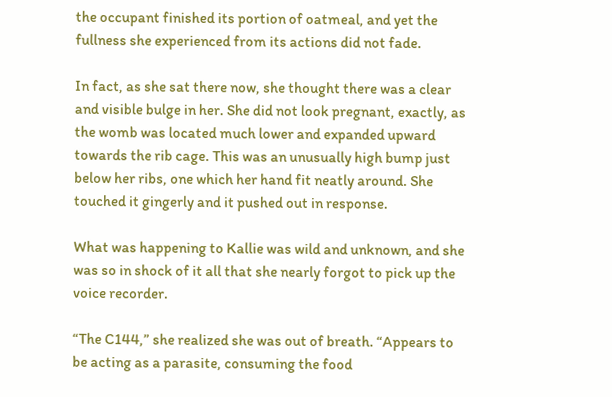the occupant finished its portion of oatmeal, and yet the fullness she experienced from its actions did not fade.

In fact, as she sat there now, she thought there was a clear and visible bulge in her. She did not look pregnant, exactly, as the womb was located much lower and expanded upward towards the rib cage. This was an unusually high bump just below her ribs, one which her hand fit neatly around. She touched it gingerly and it pushed out in response.

What was happening to Kallie was wild and unknown, and she was so in shock of it all that she nearly forgot to pick up the voice recorder.

“The C144,” she realized she was out of breath. “Appears to be acting as a parasite, consuming the food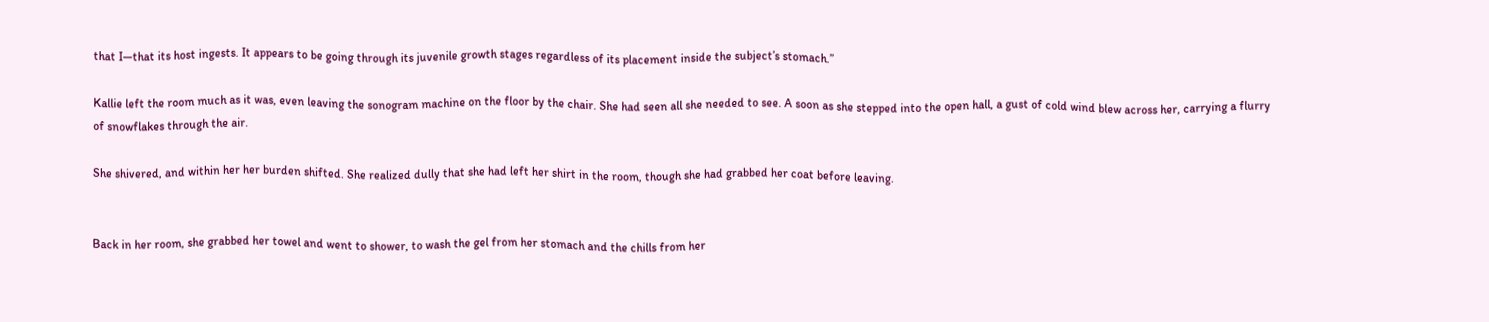that I—that its host ingests. It appears to be going through its juvenile growth stages regardless of its placement inside the subject’s stomach.”

Kallie left the room much as it was, even leaving the sonogram machine on the floor by the chair. She had seen all she needed to see. A soon as she stepped into the open hall, a gust of cold wind blew across her, carrying a flurry of snowflakes through the air.

She shivered, and within her her burden shifted. She realized dully that she had left her shirt in the room, though she had grabbed her coat before leaving.


Back in her room, she grabbed her towel and went to shower, to wash the gel from her stomach and the chills from her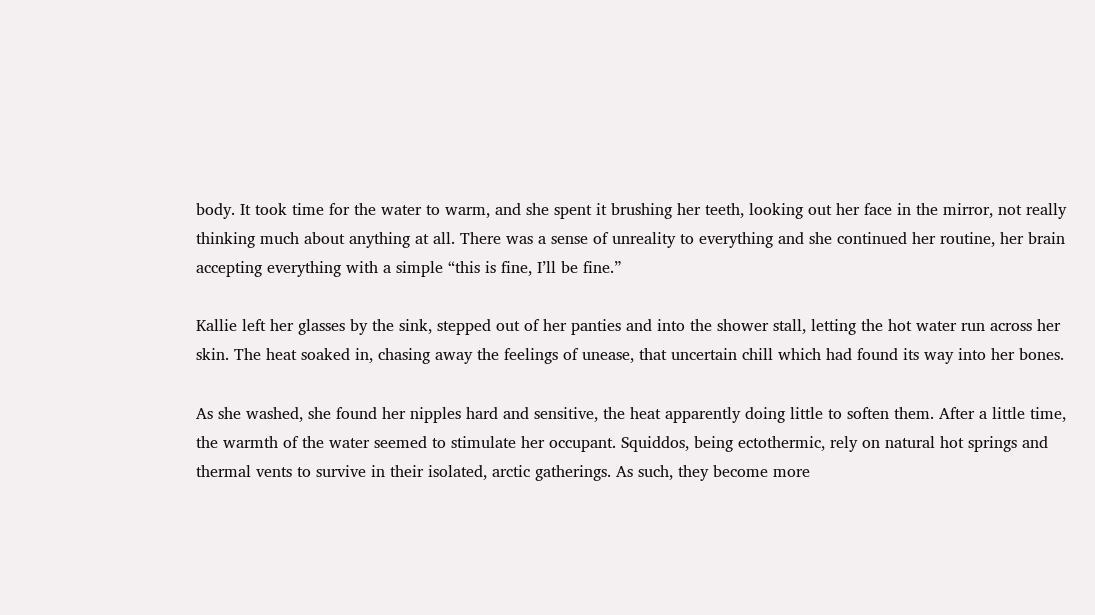body. It took time for the water to warm, and she spent it brushing her teeth, looking out her face in the mirror, not really thinking much about anything at all. There was a sense of unreality to everything and she continued her routine, her brain accepting everything with a simple “this is fine, I’ll be fine.”

Kallie left her glasses by the sink, stepped out of her panties and into the shower stall, letting the hot water run across her skin. The heat soaked in, chasing away the feelings of unease, that uncertain chill which had found its way into her bones.

As she washed, she found her nipples hard and sensitive, the heat apparently doing little to soften them. After a little time, the warmth of the water seemed to stimulate her occupant. Squiddos, being ectothermic, rely on natural hot springs and thermal vents to survive in their isolated, arctic gatherings. As such, they become more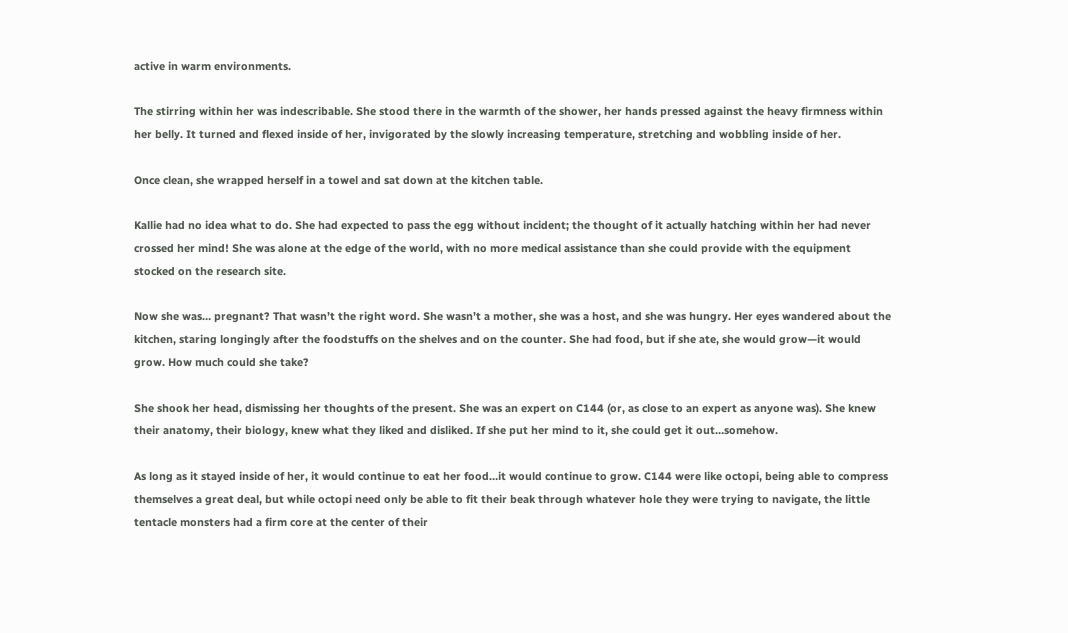active in warm environments.

The stirring within her was indescribable. She stood there in the warmth of the shower, her hands pressed against the heavy firmness within her belly. It turned and flexed inside of her, invigorated by the slowly increasing temperature, stretching and wobbling inside of her.

Once clean, she wrapped herself in a towel and sat down at the kitchen table.

Kallie had no idea what to do. She had expected to pass the egg without incident; the thought of it actually hatching within her had never crossed her mind! She was alone at the edge of the world, with no more medical assistance than she could provide with the equipment stocked on the research site.

Now she was… pregnant? That wasn’t the right word. She wasn’t a mother, she was a host, and she was hungry. Her eyes wandered about the kitchen, staring longingly after the foodstuffs on the shelves and on the counter. She had food, but if she ate, she would grow—it would grow. How much could she take?

She shook her head, dismissing her thoughts of the present. She was an expert on C144 (or, as close to an expert as anyone was). She knew their anatomy, their biology, knew what they liked and disliked. If she put her mind to it, she could get it out…somehow.

As long as it stayed inside of her, it would continue to eat her food…it would continue to grow. C144 were like octopi, being able to compress themselves a great deal, but while octopi need only be able to fit their beak through whatever hole they were trying to navigate, the little tentacle monsters had a firm core at the center of their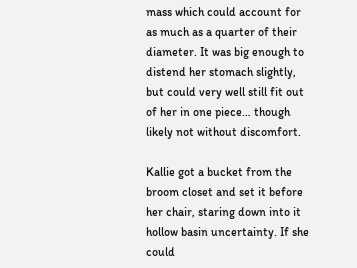mass which could account for as much as a quarter of their diameter. It was big enough to distend her stomach slightly, but could very well still fit out of her in one piece… though likely not without discomfort.

Kallie got a bucket from the broom closet and set it before her chair, staring down into it hollow basin uncertainty. If she could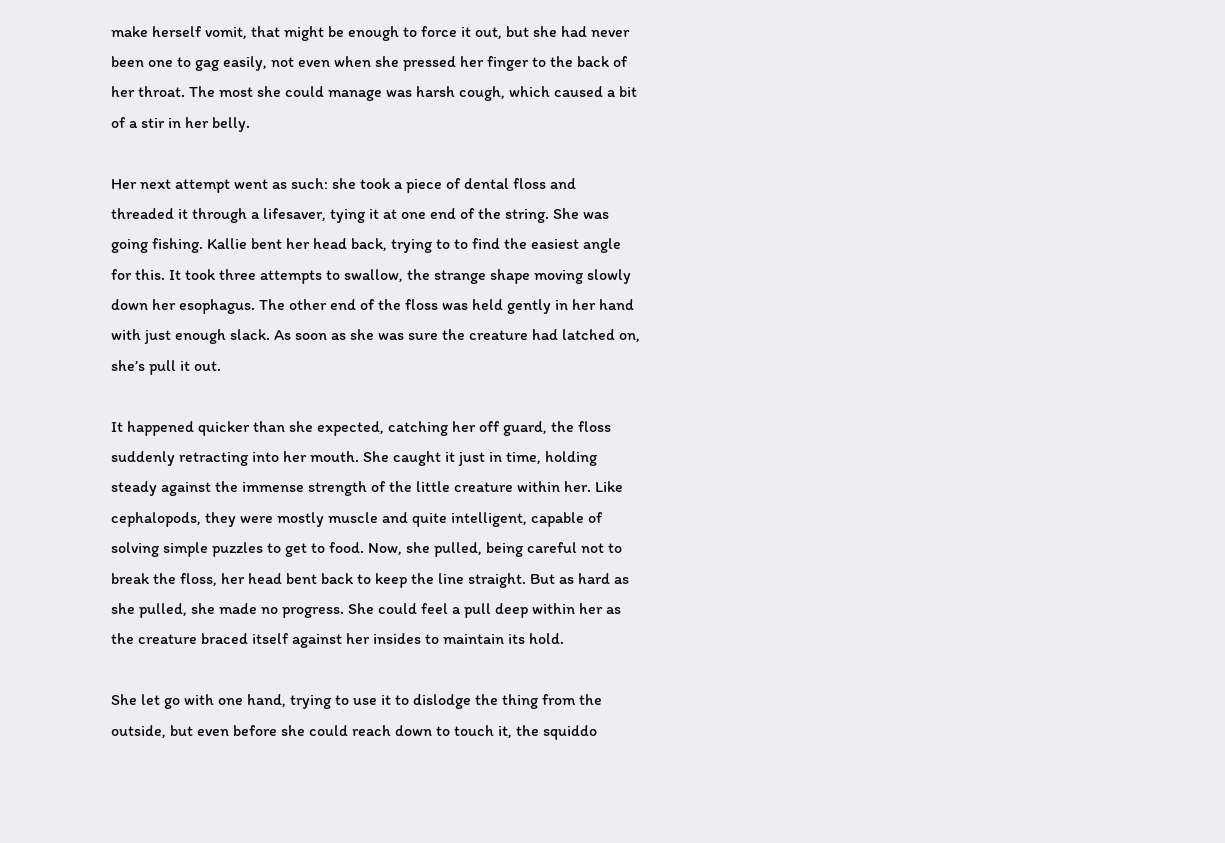make herself vomit, that might be enough to force it out, but she had never been one to gag easily, not even when she pressed her finger to the back of her throat. The most she could manage was harsh cough, which caused a bit of a stir in her belly.

Her next attempt went as such: she took a piece of dental floss and threaded it through a lifesaver, tying it at one end of the string. She was going fishing. Kallie bent her head back, trying to to find the easiest angle for this. It took three attempts to swallow, the strange shape moving slowly down her esophagus. The other end of the floss was held gently in her hand with just enough slack. As soon as she was sure the creature had latched on, she’s pull it out.

It happened quicker than she expected, catching her off guard, the floss suddenly retracting into her mouth. She caught it just in time, holding steady against the immense strength of the little creature within her. Like cephalopods, they were mostly muscle and quite intelligent, capable of solving simple puzzles to get to food. Now, she pulled, being careful not to break the floss, her head bent back to keep the line straight. But as hard as she pulled, she made no progress. She could feel a pull deep within her as the creature braced itself against her insides to maintain its hold.

She let go with one hand, trying to use it to dislodge the thing from the outside, but even before she could reach down to touch it, the squiddo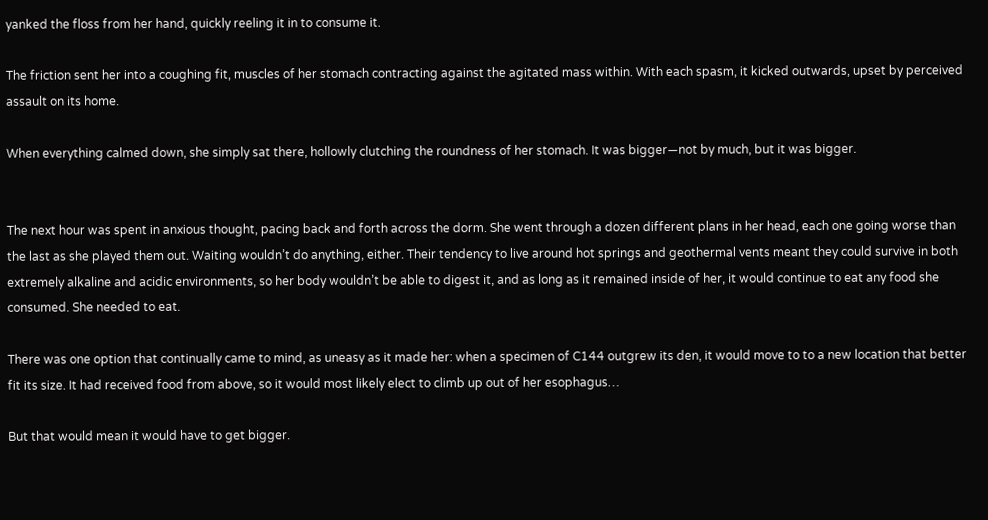yanked the floss from her hand, quickly reeling it in to consume it.

The friction sent her into a coughing fit, muscles of her stomach contracting against the agitated mass within. With each spasm, it kicked outwards, upset by perceived assault on its home.

When everything calmed down, she simply sat there, hollowly clutching the roundness of her stomach. It was bigger—not by much, but it was bigger.


The next hour was spent in anxious thought, pacing back and forth across the dorm. She went through a dozen different plans in her head, each one going worse than the last as she played them out. Waiting wouldn’t do anything, either. Their tendency to live around hot springs and geothermal vents meant they could survive in both extremely alkaline and acidic environments, so her body wouldn’t be able to digest it, and as long as it remained inside of her, it would continue to eat any food she consumed. She needed to eat.

There was one option that continually came to mind, as uneasy as it made her: when a specimen of C144 outgrew its den, it would move to to a new location that better fit its size. It had received food from above, so it would most likely elect to climb up out of her esophagus…

But that would mean it would have to get bigger.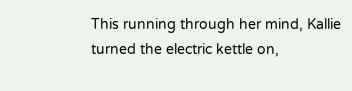This running through her mind, Kallie turned the electric kettle on,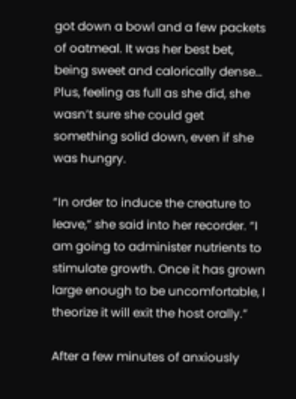got down a bowl and a few packets of oatmeal. It was her best bet, being sweet and calorically dense… Plus, feeling as full as she did, she wasn’t sure she could get something solid down, even if she was hungry.

“In order to induce the creature to leave,” she said into her recorder. “I am going to administer nutrients to stimulate growth. Once it has grown large enough to be uncomfortable, I theorize it will exit the host orally.”

After a few minutes of anxiously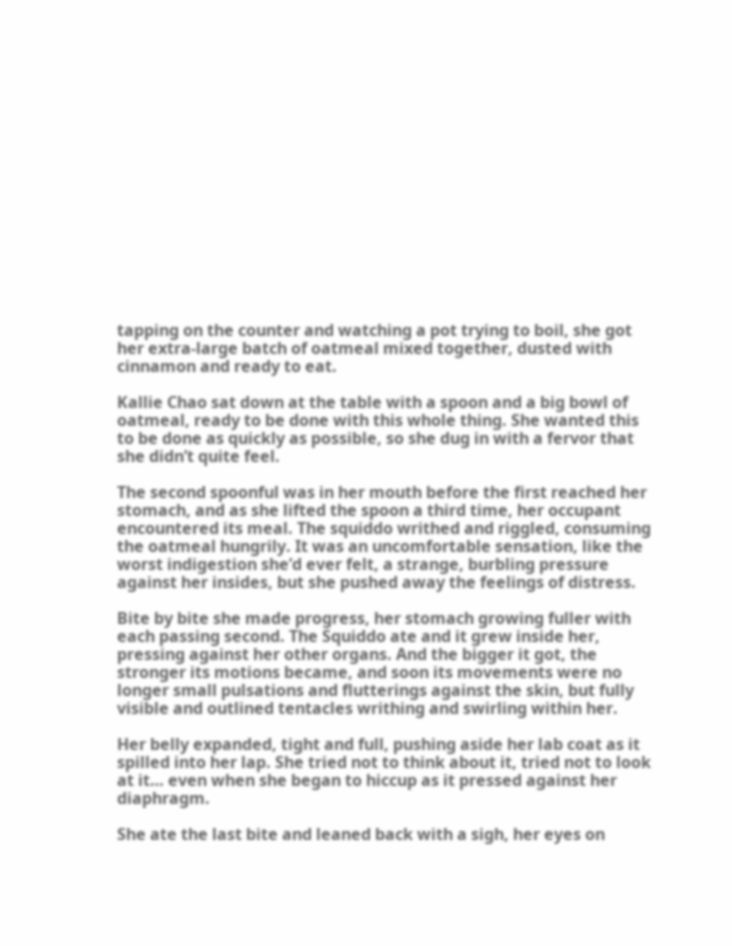tapping on the counter and watching a pot trying to boil, she got her extra-large batch of oatmeal mixed together, dusted with cinnamon and ready to eat.

Kallie Chao sat down at the table with a spoon and a big bowl of oatmeal, ready to be done with this whole thing. She wanted this to be done as quickly as possible, so she dug in with a fervor that she didn’t quite feel.

The second spoonful was in her mouth before the first reached her stomach, and as she lifted the spoon a third time, her occupant encountered its meal. The squiddo writhed and riggled, consuming the oatmeal hungrily. It was an uncomfortable sensation, like the worst indigestion she’d ever felt, a strange, burbling pressure against her insides, but she pushed away the feelings of distress.

Bite by bite she made progress, her stomach growing fuller with each passing second. The Squiddo ate and it grew inside her, pressing against her other organs. And the bigger it got, the stronger its motions became, and soon its movements were no longer small pulsations and flutterings against the skin, but fully visible and outlined tentacles writhing and swirling within her.

Her belly expanded, tight and full, pushing aside her lab coat as it spilled into her lap. She tried not to think about it, tried not to look at it… even when she began to hiccup as it pressed against her diaphragm.

She ate the last bite and leaned back with a sigh, her eyes on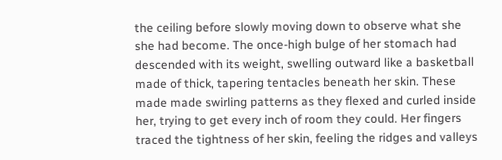the ceiling before slowly moving down to observe what she she had become. The once-high bulge of her stomach had descended with its weight, swelling outward like a basketball made of thick, tapering tentacles beneath her skin. These made made swirling patterns as they flexed and curled inside her, trying to get every inch of room they could. Her fingers traced the tightness of her skin, feeling the ridges and valleys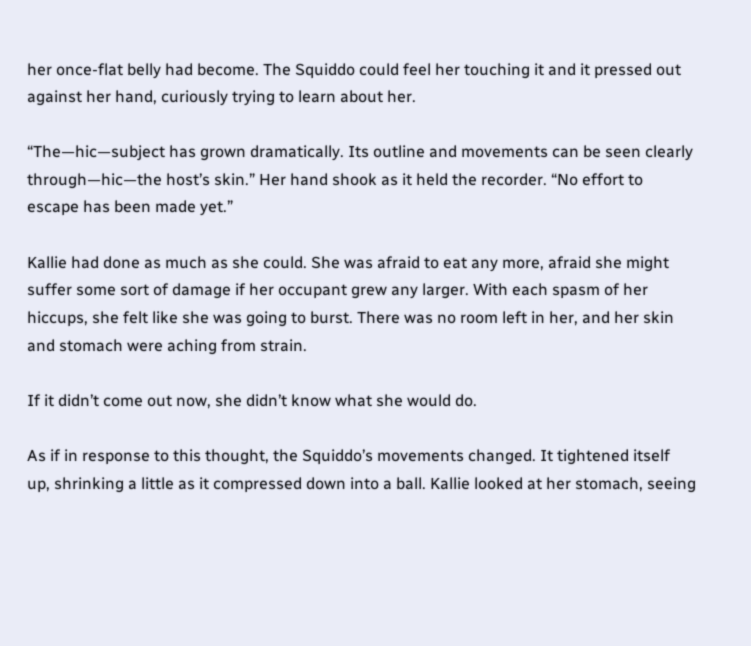her once-flat belly had become. The Squiddo could feel her touching it and it pressed out against her hand, curiously trying to learn about her.

“The—hic—subject has grown dramatically. Its outline and movements can be seen clearly through—hic—the host’s skin.” Her hand shook as it held the recorder. “No effort to escape has been made yet.”

Kallie had done as much as she could. She was afraid to eat any more, afraid she might suffer some sort of damage if her occupant grew any larger. With each spasm of her hiccups, she felt like she was going to burst. There was no room left in her, and her skin and stomach were aching from strain.

If it didn’t come out now, she didn’t know what she would do.

As if in response to this thought, the Squiddo’s movements changed. It tightened itself up, shrinking a little as it compressed down into a ball. Kallie looked at her stomach, seeing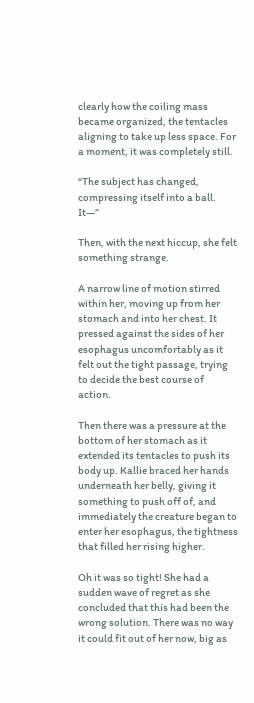clearly how the coiling mass became organized, the tentacles aligning to take up less space. For a moment, it was completely still.

“The subject has changed, compressing itself into a ball. It—”

Then, with the next hiccup, she felt something strange.

A narrow line of motion stirred within her, moving up from her stomach and into her chest. It pressed against the sides of her esophagus uncomfortably as it felt out the tight passage, trying to decide the best course of action.

Then there was a pressure at the bottom of her stomach as it extended its tentacles to push its body up. Kallie braced her hands underneath her belly, giving it something to push off of, and immediately the creature began to enter her esophagus, the tightness that filled her rising higher.

Oh it was so tight! She had a sudden wave of regret as she concluded that this had been the wrong solution. There was no way it could fit out of her now, big as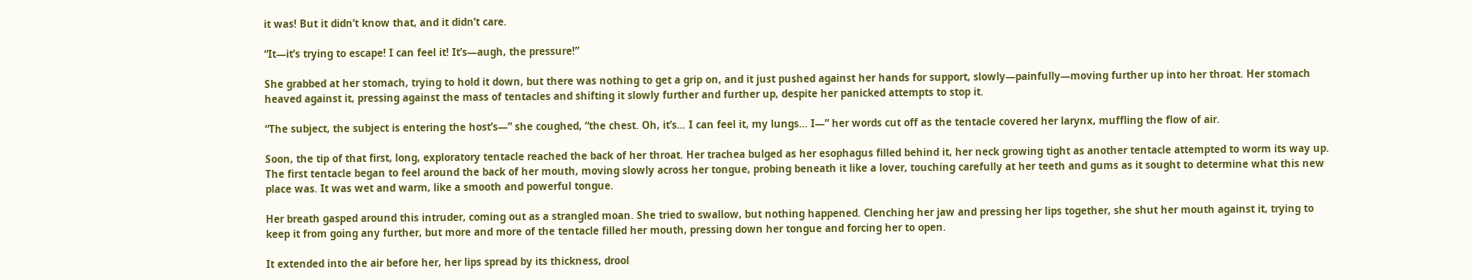it was! But it didn’t know that, and it didn’t care.

“It—it’s trying to escape! I can feel it! It’s—augh, the pressure!”

She grabbed at her stomach, trying to hold it down, but there was nothing to get a grip on, and it just pushed against her hands for support, slowly—painfully—moving further up into her throat. Her stomach heaved against it, pressing against the mass of tentacles and shifting it slowly further and further up, despite her panicked attempts to stop it.

“The subject, the subject is entering the host’s—” she coughed, “the chest. Oh, it’s… I can feel it, my lungs… I—” her words cut off as the tentacle covered her larynx, muffling the flow of air.

Soon, the tip of that first, long, exploratory tentacle reached the back of her throat. Her trachea bulged as her esophagus filled behind it, her neck growing tight as another tentacle attempted to worm its way up. The first tentacle began to feel around the back of her mouth, moving slowly across her tongue, probing beneath it like a lover, touching carefully at her teeth and gums as it sought to determine what this new place was. It was wet and warm, like a smooth and powerful tongue.

Her breath gasped around this intruder, coming out as a strangled moan. She tried to swallow, but nothing happened. Clenching her jaw and pressing her lips together, she shut her mouth against it, trying to keep it from going any further, but more and more of the tentacle filled her mouth, pressing down her tongue and forcing her to open.

It extended into the air before her, her lips spread by its thickness, drool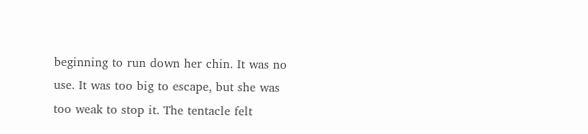beginning to run down her chin. It was no use. It was too big to escape, but she was too weak to stop it. The tentacle felt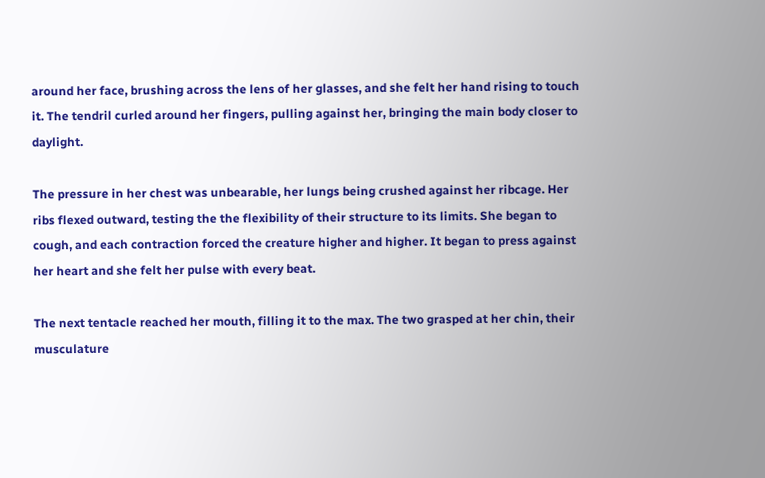around her face, brushing across the lens of her glasses, and she felt her hand rising to touch it. The tendril curled around her fingers, pulling against her, bringing the main body closer to daylight.

The pressure in her chest was unbearable, her lungs being crushed against her ribcage. Her ribs flexed outward, testing the the flexibility of their structure to its limits. She began to cough, and each contraction forced the creature higher and higher. It began to press against her heart and she felt her pulse with every beat.

The next tentacle reached her mouth, filling it to the max. The two grasped at her chin, their musculature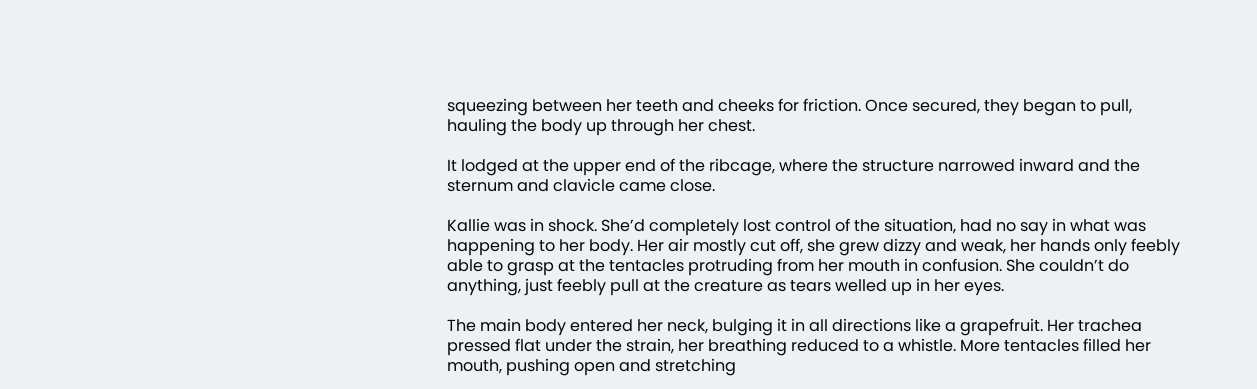squeezing between her teeth and cheeks for friction. Once secured, they began to pull, hauling the body up through her chest.

It lodged at the upper end of the ribcage, where the structure narrowed inward and the sternum and clavicle came close.

Kallie was in shock. She’d completely lost control of the situation, had no say in what was happening to her body. Her air mostly cut off, she grew dizzy and weak, her hands only feebly able to grasp at the tentacles protruding from her mouth in confusion. She couldn’t do anything, just feebly pull at the creature as tears welled up in her eyes.

The main body entered her neck, bulging it in all directions like a grapefruit. Her trachea pressed flat under the strain, her breathing reduced to a whistle. More tentacles filled her mouth, pushing open and stretching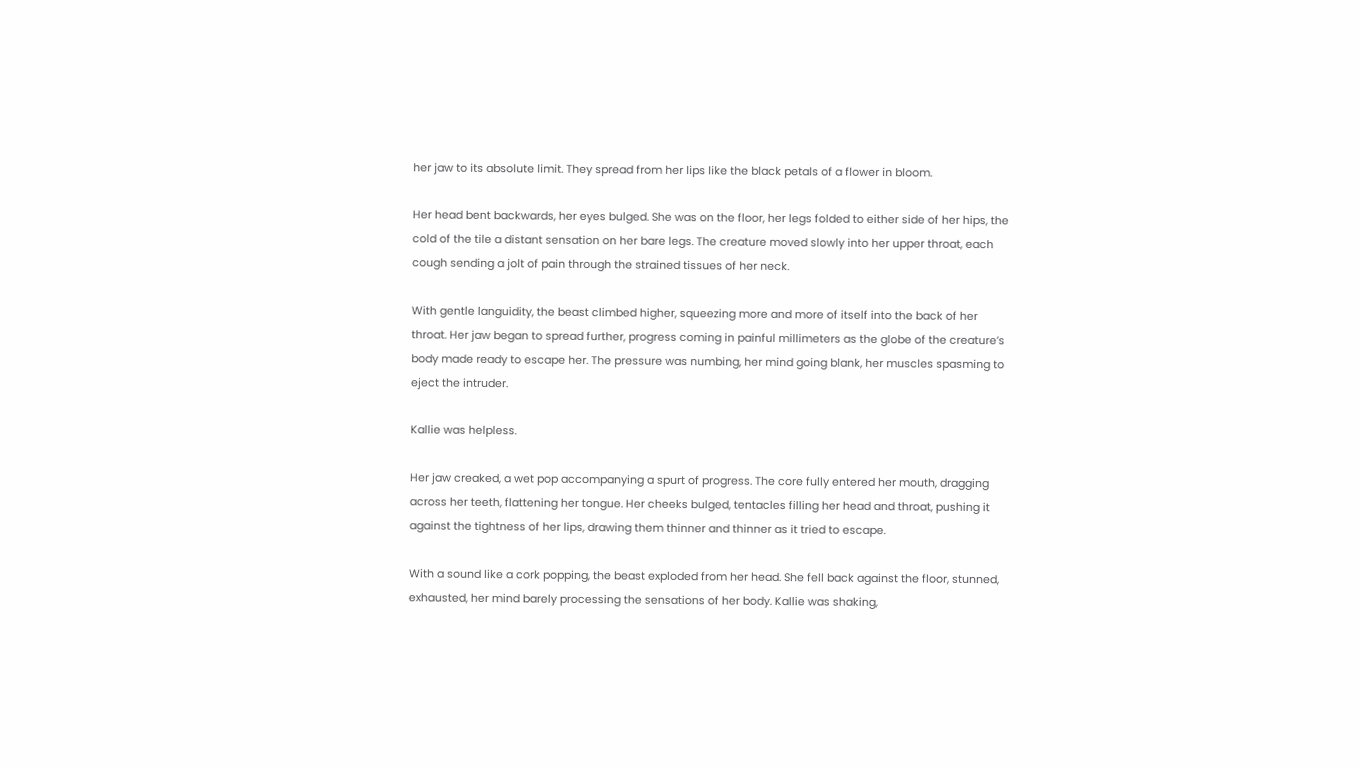her jaw to its absolute limit. They spread from her lips like the black petals of a flower in bloom.

Her head bent backwards, her eyes bulged. She was on the floor, her legs folded to either side of her hips, the cold of the tile a distant sensation on her bare legs. The creature moved slowly into her upper throat, each cough sending a jolt of pain through the strained tissues of her neck.

With gentle languidity, the beast climbed higher, squeezing more and more of itself into the back of her throat. Her jaw began to spread further, progress coming in painful millimeters as the globe of the creature’s body made ready to escape her. The pressure was numbing, her mind going blank, her muscles spasming to eject the intruder.

Kallie was helpless.

Her jaw creaked, a wet pop accompanying a spurt of progress. The core fully entered her mouth, dragging across her teeth, flattening her tongue. Her cheeks bulged, tentacles filling her head and throat, pushing it against the tightness of her lips, drawing them thinner and thinner as it tried to escape.

With a sound like a cork popping, the beast exploded from her head. She fell back against the floor, stunned, exhausted, her mind barely processing the sensations of her body. Kallie was shaking,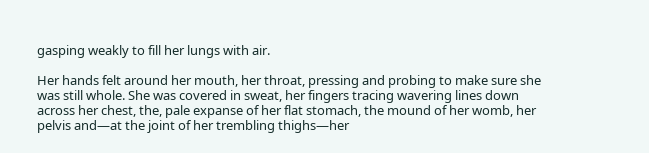gasping weakly to fill her lungs with air.

Her hands felt around her mouth, her throat, pressing and probing to make sure she was still whole. She was covered in sweat, her fingers tracing wavering lines down across her chest, the, pale expanse of her flat stomach, the mound of her womb, her pelvis and—at the joint of her trembling thighs—her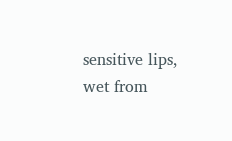sensitive lips, wet from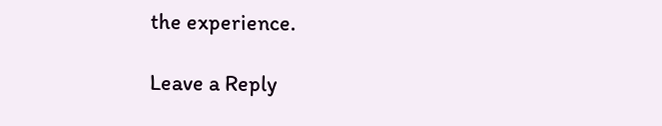the experience.

Leave a Reply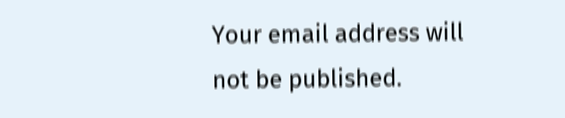Your email address will not be published.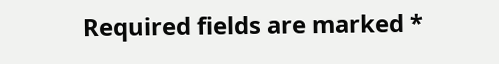Required fields are marked *